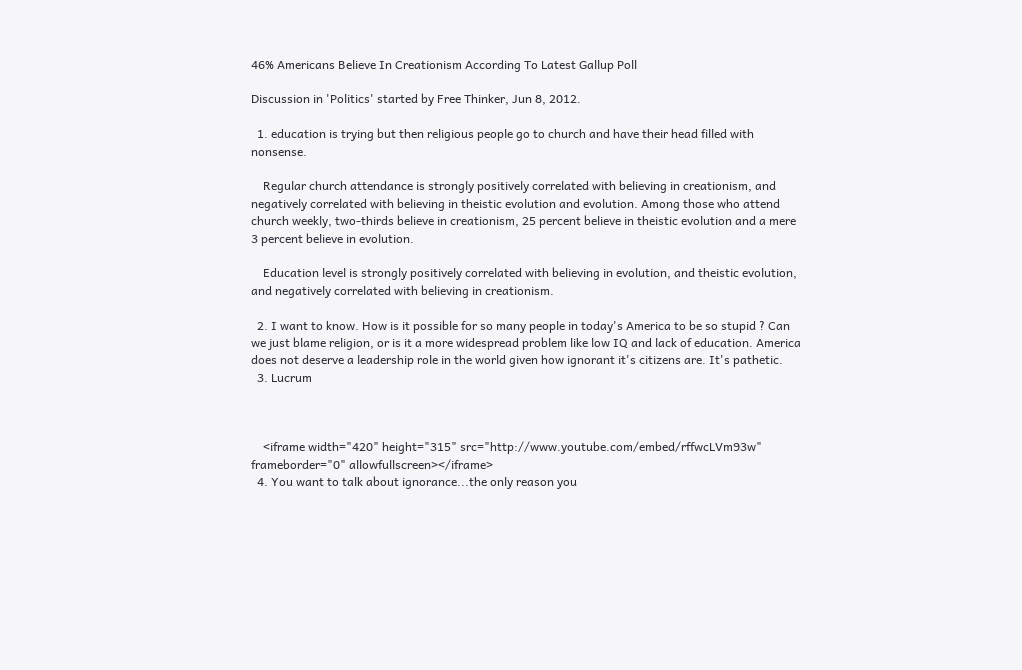46% Americans Believe In Creationism According To Latest Gallup Poll

Discussion in 'Politics' started by Free Thinker, Jun 8, 2012.

  1. education is trying but then religious people go to church and have their head filled with nonsense.

    Regular church attendance is strongly positively correlated with believing in creationism, and negatively correlated with believing in theistic evolution and evolution. Among those who attend church weekly, two-thirds believe in creationism, 25 percent believe in theistic evolution and a mere 3 percent believe in evolution.

    Education level is strongly positively correlated with believing in evolution, and theistic evolution, and negatively correlated with believing in creationism.

  2. I want to know. How is it possible for so many people in today's America to be so stupid ? Can we just blame religion, or is it a more widespread problem like low IQ and lack of education. America does not deserve a leadership role in the world given how ignorant it's citizens are. It's pathetic.
  3. Lucrum



    <iframe width="420" height="315" src="http://www.youtube.com/embed/rffwcLVm93w" frameborder="0" allowfullscreen></iframe>
  4. You want to talk about ignorance...the only reason you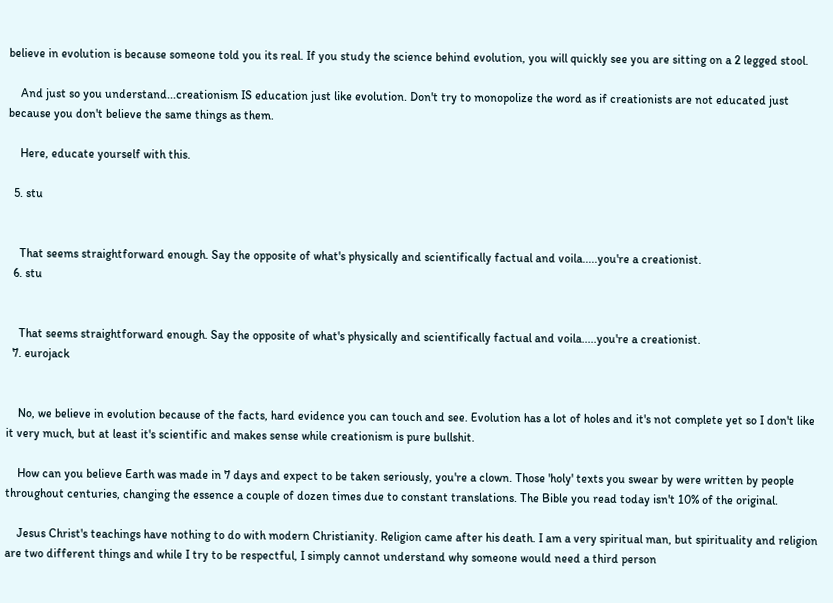believe in evolution is because someone told you its real. If you study the science behind evolution, you will quickly see you are sitting on a 2 legged stool.

    And just so you understand...creationism IS education just like evolution. Don't try to monopolize the word as if creationists are not educated just because you don't believe the same things as them.

    Here, educate yourself with this.

  5. stu


    That seems straightforward enough. Say the opposite of what's physically and scientifically factual and voila.....you're a creationist.
  6. stu


    That seems straightforward enough. Say the opposite of what's physically and scientifically factual and voila.....you're a creationist.
  7. eurojack


    No, we believe in evolution because of the facts, hard evidence you can touch and see. Evolution has a lot of holes and it's not complete yet so I don't like it very much, but at least it's scientific and makes sense while creationism is pure bullshit.

    How can you believe Earth was made in 7 days and expect to be taken seriously, you're a clown. Those 'holy' texts you swear by were written by people throughout centuries, changing the essence a couple of dozen times due to constant translations. The Bible you read today isn't 10% of the original.

    Jesus Christ's teachings have nothing to do with modern Christianity. Religion came after his death. I am a very spiritual man, but spirituality and religion are two different things and while I try to be respectful, I simply cannot understand why someone would need a third person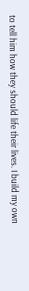to tell him how they should life their lives. I build my own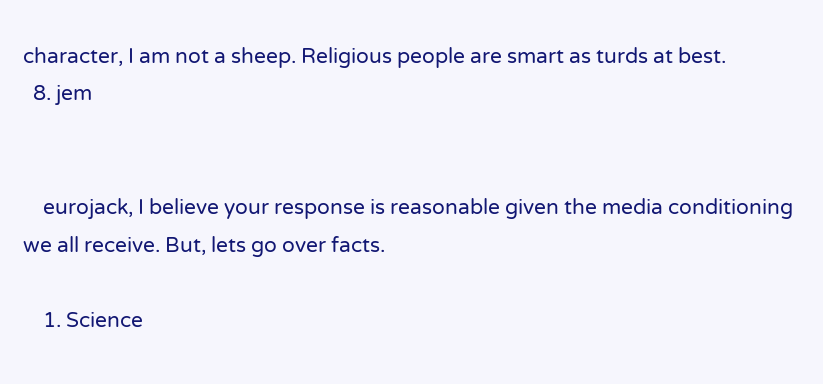character, I am not a sheep. Religious people are smart as turds at best.
  8. jem


    eurojack, I believe your response is reasonable given the media conditioning we all receive. But, lets go over facts.

    1. Science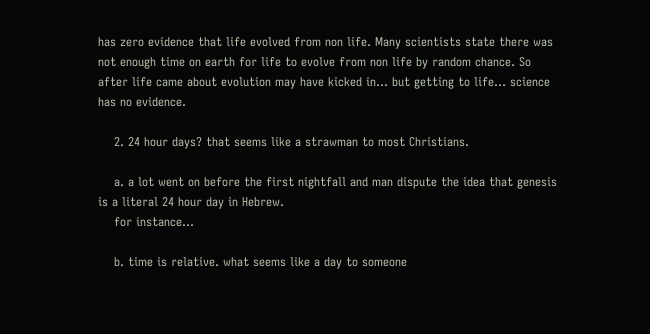has zero evidence that life evolved from non life. Many scientists state there was not enough time on earth for life to evolve from non life by random chance. So after life came about evolution may have kicked in... but getting to life... science has no evidence.

    2. 24 hour days? that seems like a strawman to most Christians.

    a. a lot went on before the first nightfall and man dispute the idea that genesis is a literal 24 hour day in Hebrew.
    for instance...

    b. time is relative. what seems like a day to someone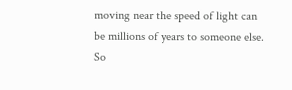moving near the speed of light can be millions of years to someone else. So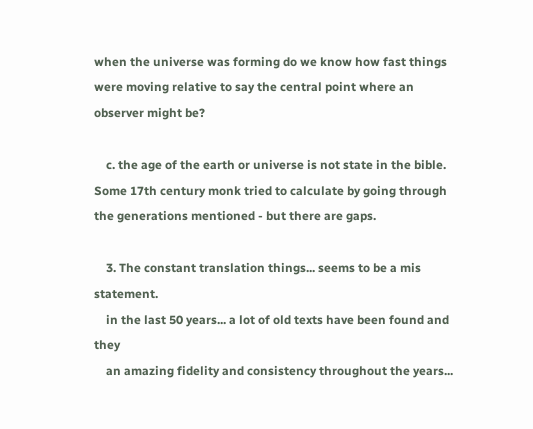when the universe was forming do we know how fast things were moving relative to say the central point where an observer might be?

    c. the age of the earth or universe is not state in the bible. Some 17th century monk tried to calculate by going through the generations mentioned - but there are gaps.

    3. The constant translation things... seems to be a mis statement.
    in the last 50 years... a lot of old texts have been found and they
    an amazing fidelity and consistency throughout the years...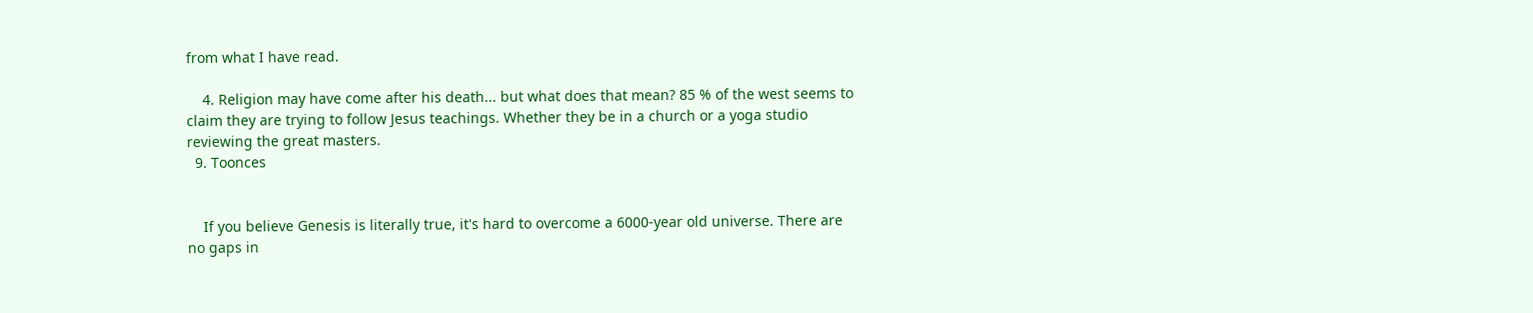from what I have read.

    4. Religion may have come after his death... but what does that mean? 85 % of the west seems to claim they are trying to follow Jesus teachings. Whether they be in a church or a yoga studio reviewing the great masters.
  9. Toonces


    If you believe Genesis is literally true, it's hard to overcome a 6000-year old universe. There are no gaps in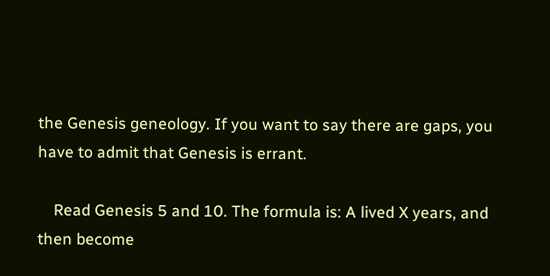the Genesis geneology. If you want to say there are gaps, you have to admit that Genesis is errant.

    Read Genesis 5 and 10. The formula is: A lived X years, and then become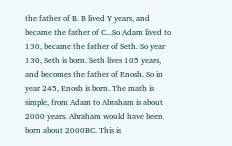the father of B. B lived Y years, and became the father of C...So Adam lived to 130, became the father of Seth. So year 130, Seth is born. Seth lives 105 years, and becomes the father of Enosh. So in year 245, Enosh is born. The math is simple, from Adam to Abraham is about 2000 years. Abraham would have been born about 2000BC. This is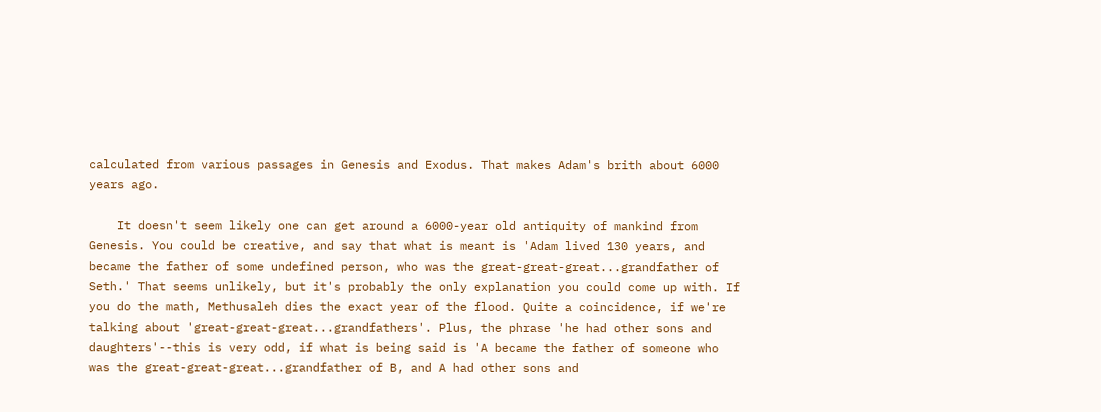calculated from various passages in Genesis and Exodus. That makes Adam's brith about 6000 years ago.

    It doesn't seem likely one can get around a 6000-year old antiquity of mankind from Genesis. You could be creative, and say that what is meant is 'Adam lived 130 years, and became the father of some undefined person, who was the great-great-great...grandfather of Seth.' That seems unlikely, but it's probably the only explanation you could come up with. If you do the math, Methusaleh dies the exact year of the flood. Quite a coincidence, if we're talking about 'great-great-great...grandfathers'. Plus, the phrase 'he had other sons and daughters'--this is very odd, if what is being said is 'A became the father of someone who was the great-great-great...grandfather of B, and A had other sons and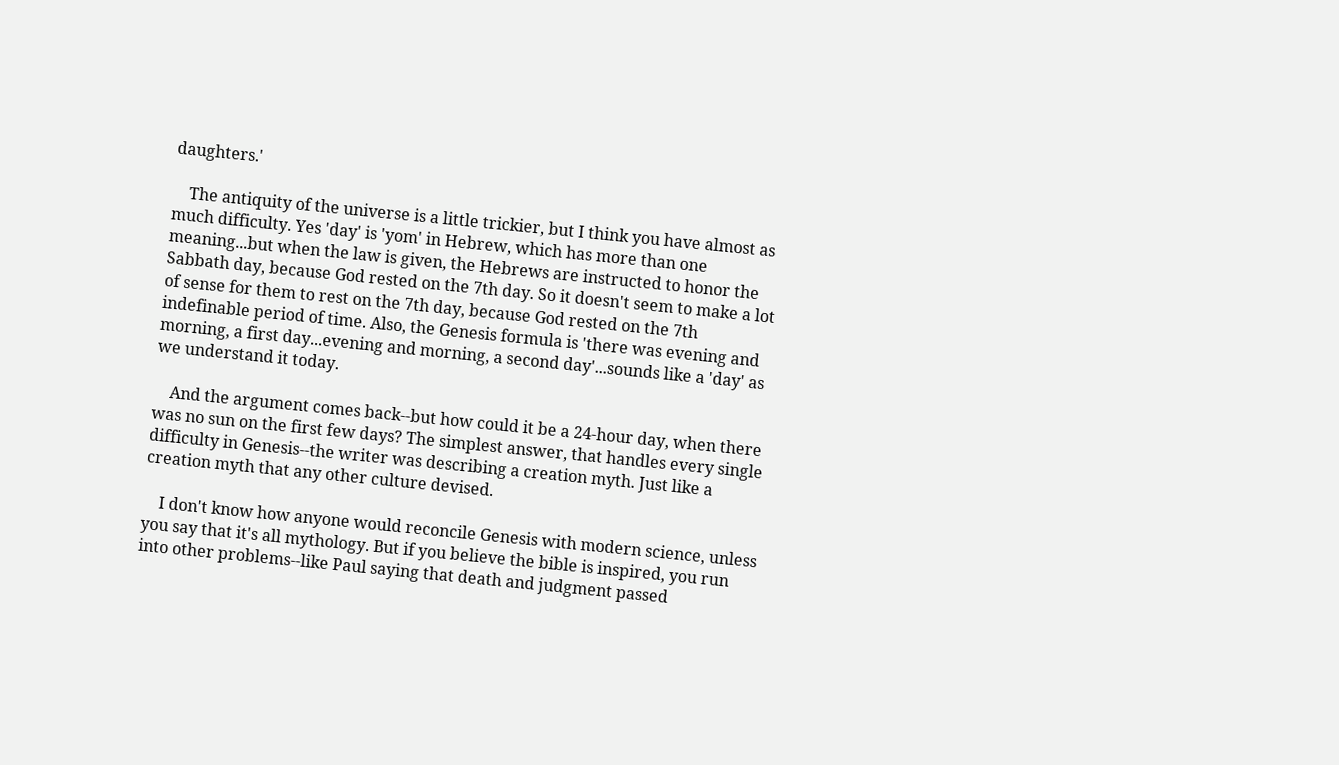daughters.'

    The antiquity of the universe is a little trickier, but I think you have almost as much difficulty. Yes 'day' is 'yom' in Hebrew, which has more than one meaning...but when the law is given, the Hebrews are instructed to honor the Sabbath day, because God rested on the 7th day. So it doesn't seem to make a lot of sense for them to rest on the 7th day, because God rested on the 7th indefinable period of time. Also, the Genesis formula is 'there was evening and morning, a first day...evening and morning, a second day'...sounds like a 'day' as we understand it today.

    And the argument comes back--but how could it be a 24-hour day, when there was no sun on the first few days? The simplest answer, that handles every single difficulty in Genesis--the writer was describing a creation myth. Just like a creation myth that any other culture devised.

    I don't know how anyone would reconcile Genesis with modern science, unless you say that it's all mythology. But if you believe the bible is inspired, you run into other problems--like Paul saying that death and judgment passed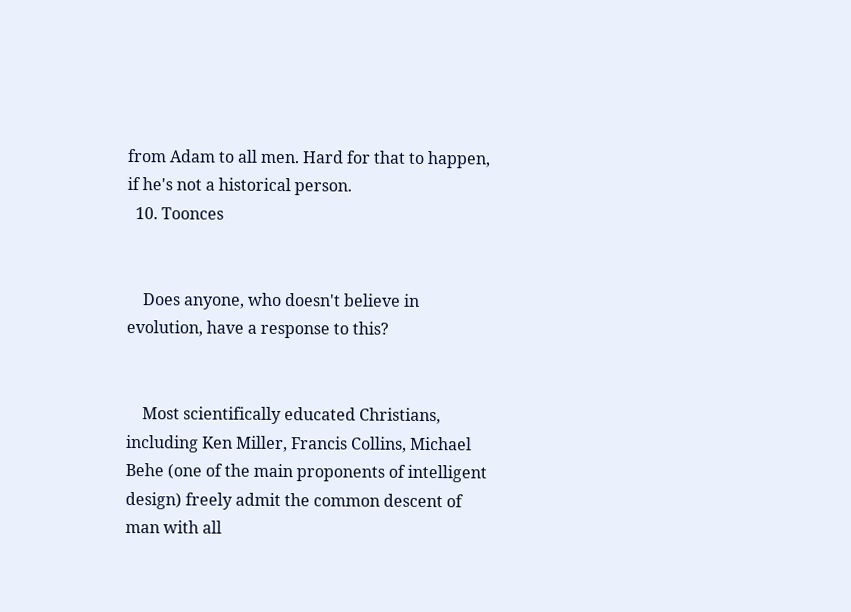from Adam to all men. Hard for that to happen, if he's not a historical person.
  10. Toonces


    Does anyone, who doesn't believe in evolution, have a response to this?


    Most scientifically educated Christians, including Ken Miller, Francis Collins, Michael Behe (one of the main proponents of intelligent design) freely admit the common descent of man with all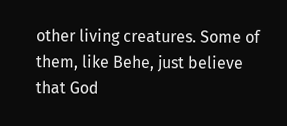other living creatures. Some of them, like Behe, just believe that God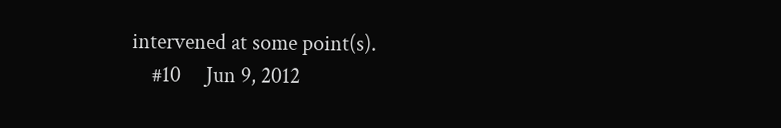intervened at some point(s).
    #10     Jun 9, 2012